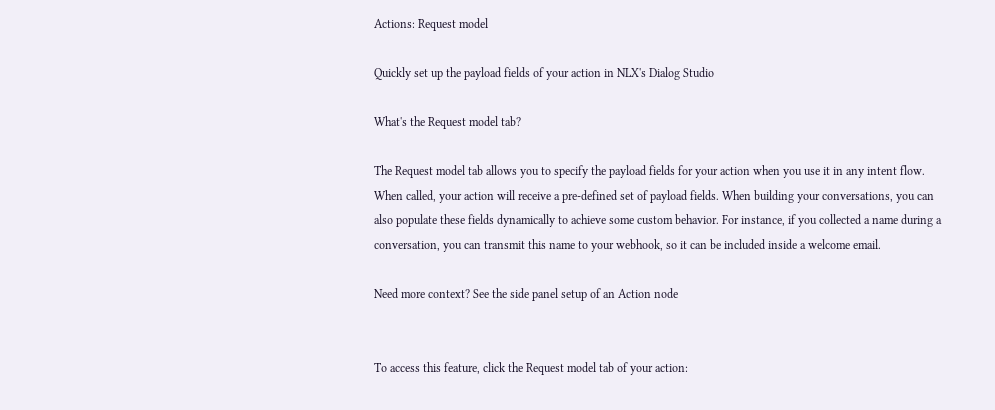Actions: Request model

Quickly set up the payload fields of your action in NLX's Dialog Studio

What's the Request model tab?

The Request model tab allows you to specify the payload fields for your action when you use it in any intent flow. When called, your action will receive a pre-defined set of payload fields. When building your conversations, you can also populate these fields dynamically to achieve some custom behavior. For instance, if you collected a name during a conversation, you can transmit this name to your webhook, so it can be included inside a welcome email.

Need more context? See the side panel setup of an Action node


To access this feature, click the Request model tab of your action: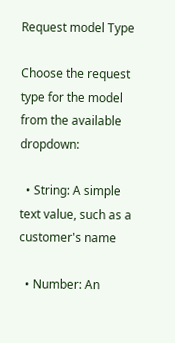Request model Type

Choose the request type for the model from the available dropdown:

  • String: A simple text value, such as a customer's name

  • Number: An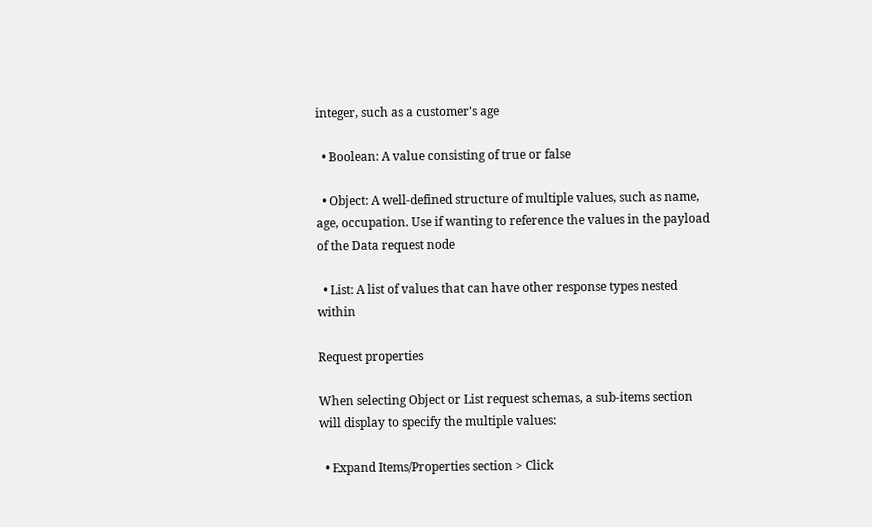integer, such as a customer's age

  • Boolean: A value consisting of true or false

  • Object: A well-defined structure of multiple values, such as name, age, occupation. Use if wanting to reference the values in the payload of the Data request node

  • List: A list of values that can have other response types nested within

Request properties

When selecting Object or List request schemas, a sub-items section will display to specify the multiple values:

  • Expand Items/Properties section > Click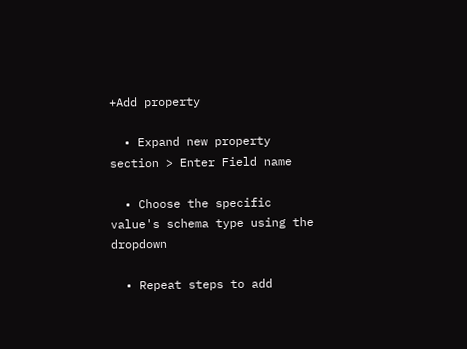+Add property

  • Expand new property section > Enter Field name

  • Choose the specific value's schema type using the dropdown

  • Repeat steps to add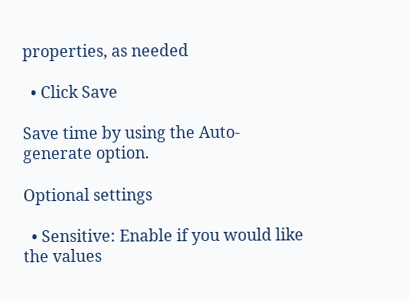properties, as needed

  • Click Save

Save time by using the Auto-generate option.

Optional settings

  • Sensitive: Enable if you would like the values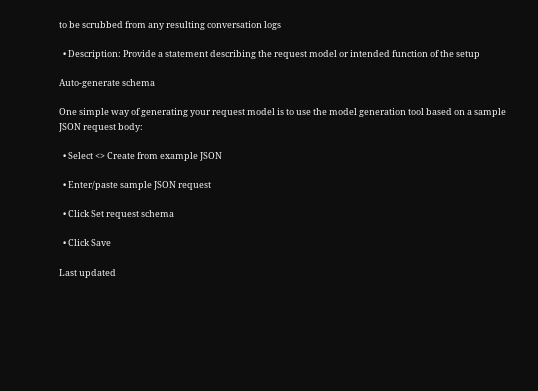to be scrubbed from any resulting conversation logs

  • Description: Provide a statement describing the request model or intended function of the setup

Auto-generate schema

One simple way of generating your request model is to use the model generation tool based on a sample JSON request body:

  • Select <> Create from example JSON

  • Enter/paste sample JSON request

  • Click Set request schema

  • Click Save

Last updated